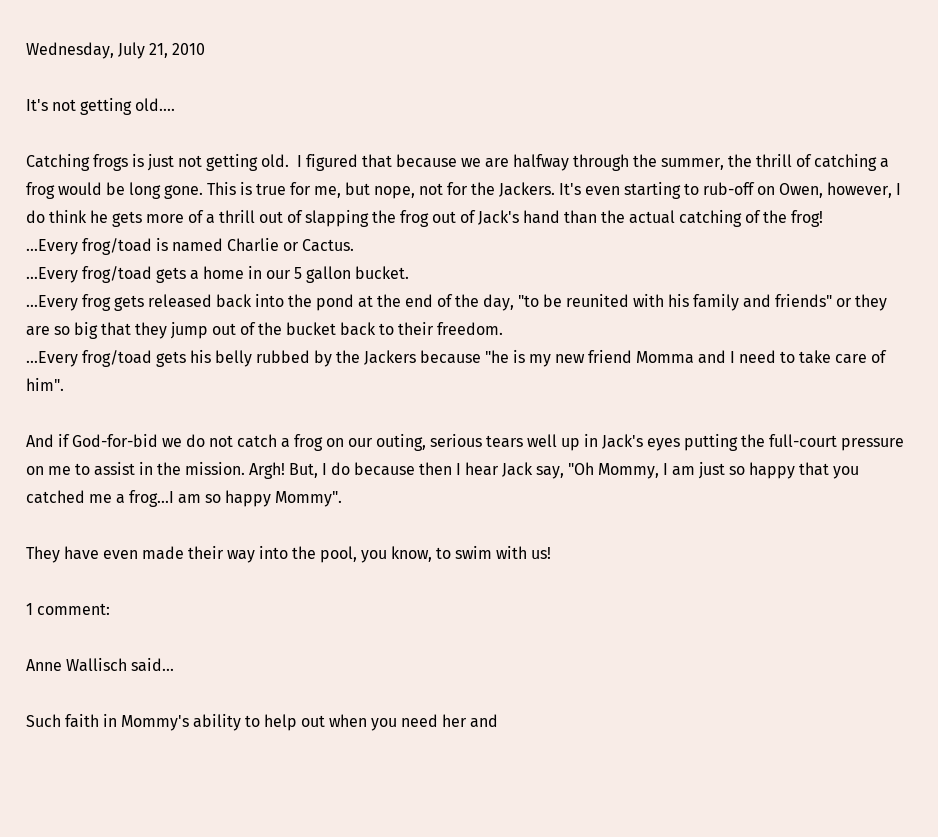Wednesday, July 21, 2010

It's not getting old....

Catching frogs is just not getting old.  I figured that because we are halfway through the summer, the thrill of catching a frog would be long gone. This is true for me, but nope, not for the Jackers. It's even starting to rub-off on Owen, however, I do think he gets more of a thrill out of slapping the frog out of Jack's hand than the actual catching of the frog!
...Every frog/toad is named Charlie or Cactus.
...Every frog/toad gets a home in our 5 gallon bucket.
...Every frog gets released back into the pond at the end of the day, "to be reunited with his family and friends" or they are so big that they jump out of the bucket back to their freedom.
...Every frog/toad gets his belly rubbed by the Jackers because "he is my new friend Momma and I need to take care of him".

And if God-for-bid we do not catch a frog on our outing, serious tears well up in Jack's eyes putting the full-court pressure on me to assist in the mission. Argh! But, I do because then I hear Jack say, "Oh Mommy, I am just so happy that you catched me a frog...I am so happy Mommy".

They have even made their way into the pool, you know, to swim with us!

1 comment:

Anne Wallisch said...

Such faith in Mommy's ability to help out when you need her and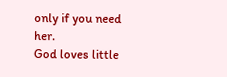only if you need her.
God loves little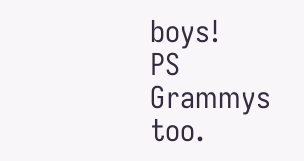boys!
PS Grammys too.